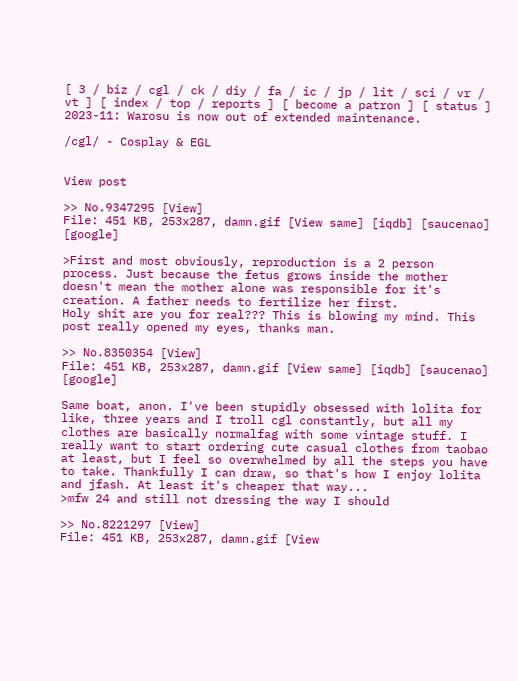[ 3 / biz / cgl / ck / diy / fa / ic / jp / lit / sci / vr / vt ] [ index / top / reports ] [ become a patron ] [ status ]
2023-11: Warosu is now out of extended maintenance.

/cgl/ - Cosplay & EGL


View post

>> No.9347295 [View]
File: 451 KB, 253x287, damn.gif [View same] [iqdb] [saucenao] [google]

>First and most obviously, reproduction is a 2 person process. Just because the fetus grows inside the mother doesn't mean the mother alone was responsible for it's creation. A father needs to fertilize her first.
Holy shit are you for real??? This is blowing my mind. This post really opened my eyes, thanks man.

>> No.8350354 [View]
File: 451 KB, 253x287, damn.gif [View same] [iqdb] [saucenao] [google]

Same boat, anon. I've been stupidly obsessed with lolita for like, three years and I troll cgl constantly, but all my clothes are basically normalfag with some vintage stuff. I really want to start ordering cute casual clothes from taobao at least, but I feel so overwhelmed by all the steps you have to take. Thankfully I can draw, so that's how I enjoy lolita and jfash. At least it's cheaper that way...
>mfw 24 and still not dressing the way I should

>> No.8221297 [View]
File: 451 KB, 253x287, damn.gif [View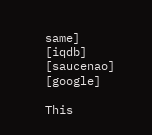same] [iqdb] [saucenao] [google]

This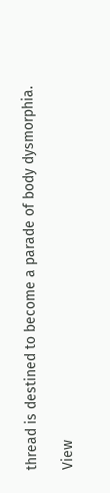thread is destined to become a parade of body dysmorphia.

View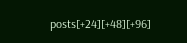posts[+24][+48][+96]